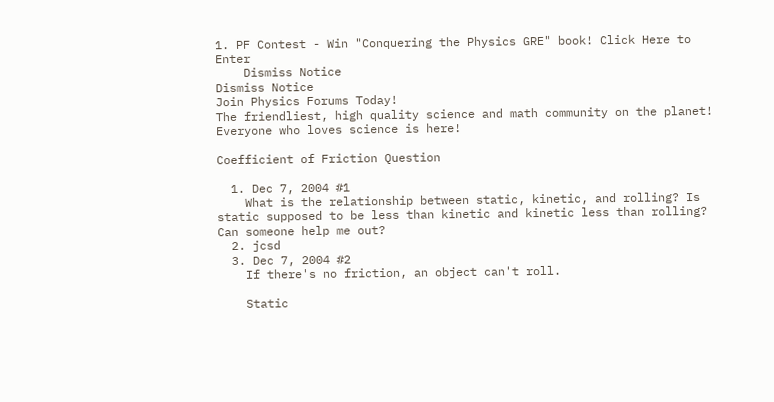1. PF Contest - Win "Conquering the Physics GRE" book! Click Here to Enter
    Dismiss Notice
Dismiss Notice
Join Physics Forums Today!
The friendliest, high quality science and math community on the planet! Everyone who loves science is here!

Coefficient of Friction Question

  1. Dec 7, 2004 #1
    What is the relationship between static, kinetic, and rolling? Is static supposed to be less than kinetic and kinetic less than rolling? Can someone help me out?
  2. jcsd
  3. Dec 7, 2004 #2
    If there's no friction, an object can't roll.

    Static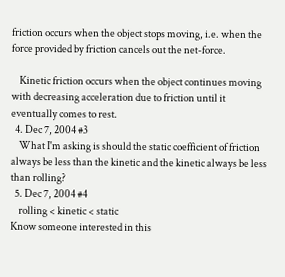friction occurs when the object stops moving, i.e. when the force provided by friction cancels out the net-force.

    Kinetic friction occurs when the object continues moving with decreasing acceleration due to friction until it eventually comes to rest.
  4. Dec 7, 2004 #3
    What I'm asking is should the static coefficient of friction always be less than the kinetic and the kinetic always be less than rolling?
  5. Dec 7, 2004 #4
    rolling < kinetic < static
Know someone interested in this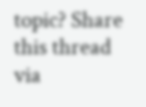topic? Share this thread via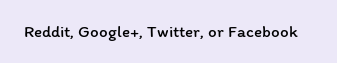Reddit, Google+, Twitter, or Facebook